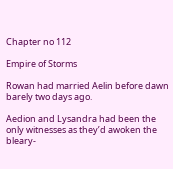Chapter no 112

Empire of Storms

Rowan had married Aelin before dawn barely two days ago.

Aedion and Lysandra had been the only witnesses as they’d awoken the bleary-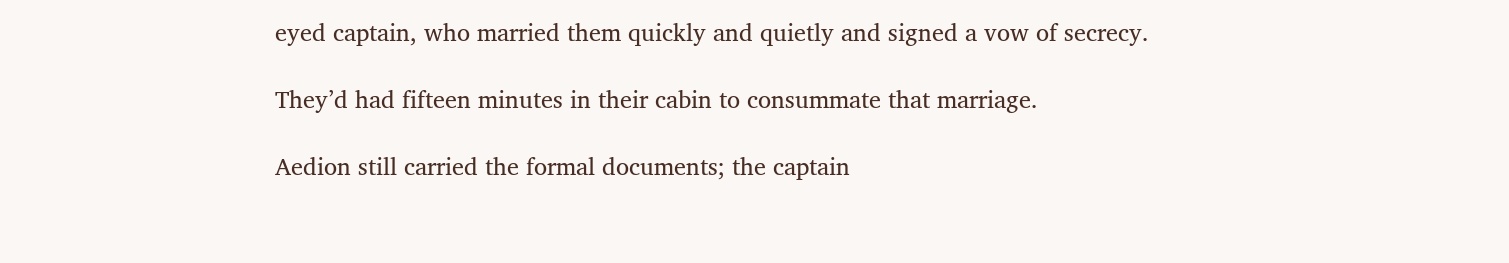eyed captain, who married them quickly and quietly and signed a vow of secrecy.

They’d had fifteen minutes in their cabin to consummate that marriage.

Aedion still carried the formal documents; the captain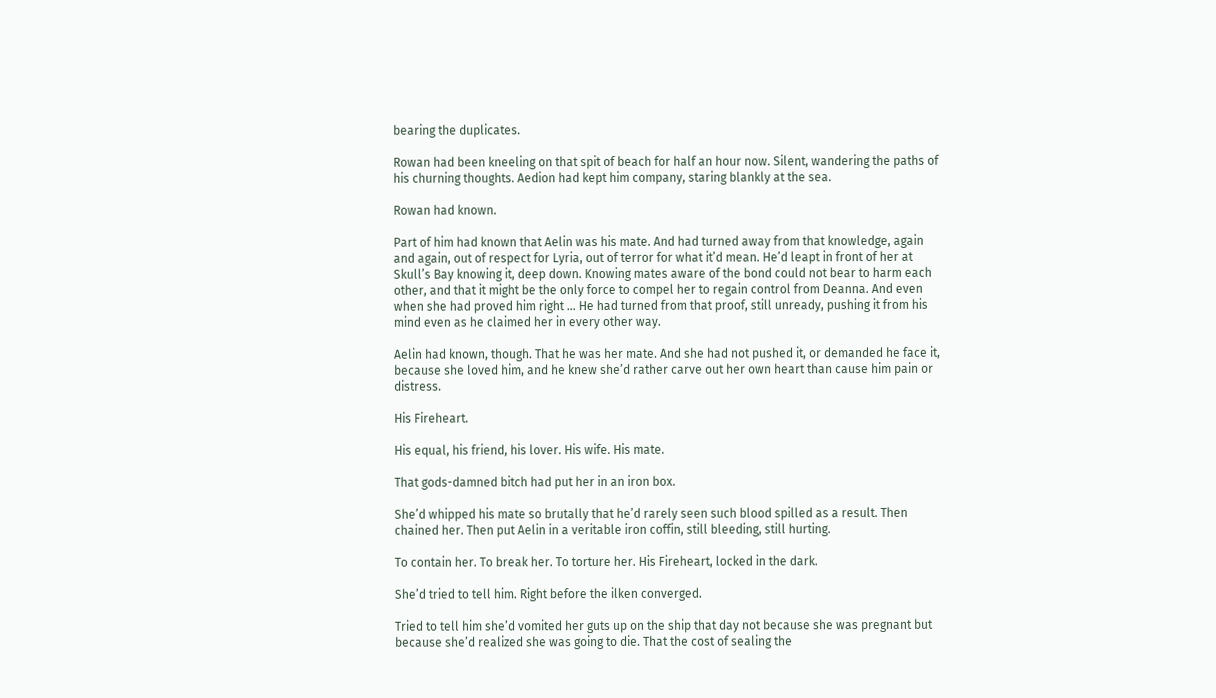bearing the duplicates.

Rowan had been kneeling on that spit of beach for half an hour now. Silent, wandering the paths of his churning thoughts. Aedion had kept him company, staring blankly at the sea.

Rowan had known.

Part of him had known that Aelin was his mate. And had turned away from that knowledge, again and again, out of respect for Lyria, out of terror for what it’d mean. He’d leapt in front of her at Skull’s Bay knowing it, deep down. Knowing mates aware of the bond could not bear to harm each other, and that it might be the only force to compel her to regain control from Deanna. And even when she had proved him right … He had turned from that proof, still unready, pushing it from his mind even as he claimed her in every other way.

Aelin had known, though. That he was her mate. And she had not pushed it, or demanded he face it, because she loved him, and he knew she’d rather carve out her own heart than cause him pain or distress.

His Fireheart.

His equal, his friend, his lover. His wife. His mate.

That gods-damned bitch had put her in an iron box.

She’d whipped his mate so brutally that he’d rarely seen such blood spilled as a result. Then chained her. Then put Aelin in a veritable iron coffin, still bleeding, still hurting.

To contain her. To break her. To torture her. His Fireheart, locked in the dark.

She’d tried to tell him. Right before the ilken converged.

Tried to tell him she’d vomited her guts up on the ship that day not because she was pregnant but because she’d realized she was going to die. That the cost of sealing the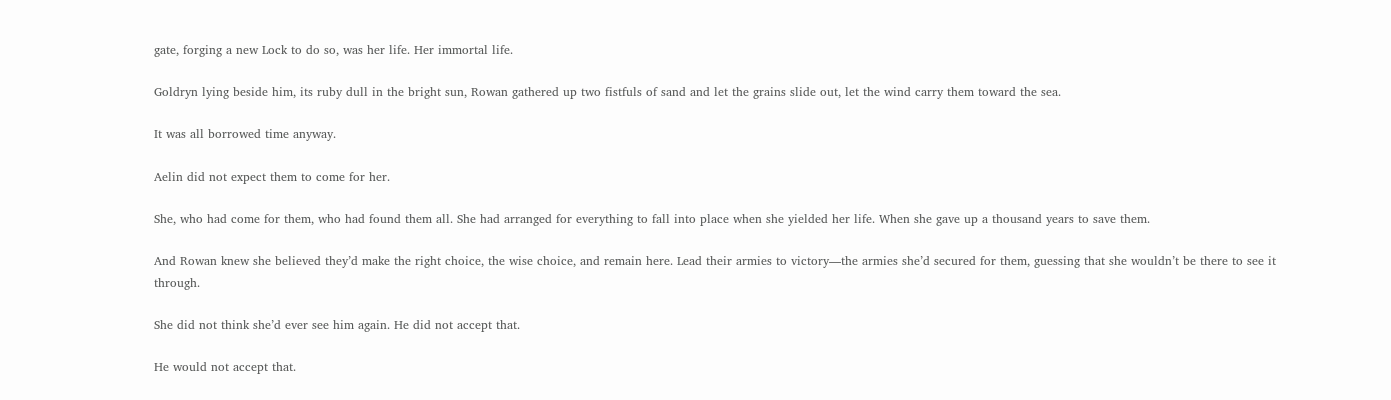gate, forging a new Lock to do so, was her life. Her immortal life.

Goldryn lying beside him, its ruby dull in the bright sun, Rowan gathered up two fistfuls of sand and let the grains slide out, let the wind carry them toward the sea.

It was all borrowed time anyway.

Aelin did not expect them to come for her.

She, who had come for them, who had found them all. She had arranged for everything to fall into place when she yielded her life. When she gave up a thousand years to save them.

And Rowan knew she believed they’d make the right choice, the wise choice, and remain here. Lead their armies to victory—the armies she’d secured for them, guessing that she wouldn’t be there to see it through.

She did not think she’d ever see him again. He did not accept that.

He would not accept that.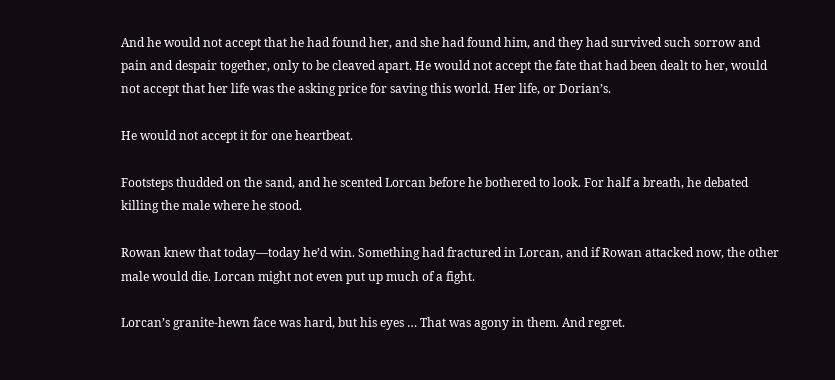And he would not accept that he had found her, and she had found him, and they had survived such sorrow and pain and despair together, only to be cleaved apart. He would not accept the fate that had been dealt to her, would not accept that her life was the asking price for saving this world. Her life, or Dorian’s.

He would not accept it for one heartbeat.

Footsteps thudded on the sand, and he scented Lorcan before he bothered to look. For half a breath, he debated killing the male where he stood.

Rowan knew that today—today he’d win. Something had fractured in Lorcan, and if Rowan attacked now, the other male would die. Lorcan might not even put up much of a fight.

Lorcan’s granite-hewn face was hard, but his eyes … That was agony in them. And regret.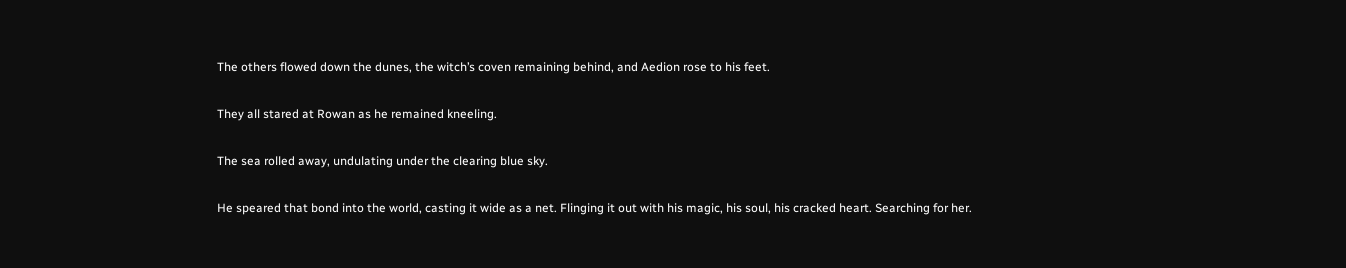The others flowed down the dunes, the witch’s coven remaining behind, and Aedion rose to his feet.

They all stared at Rowan as he remained kneeling.

The sea rolled away, undulating under the clearing blue sky.

He speared that bond into the world, casting it wide as a net. Flinging it out with his magic, his soul, his cracked heart. Searching for her.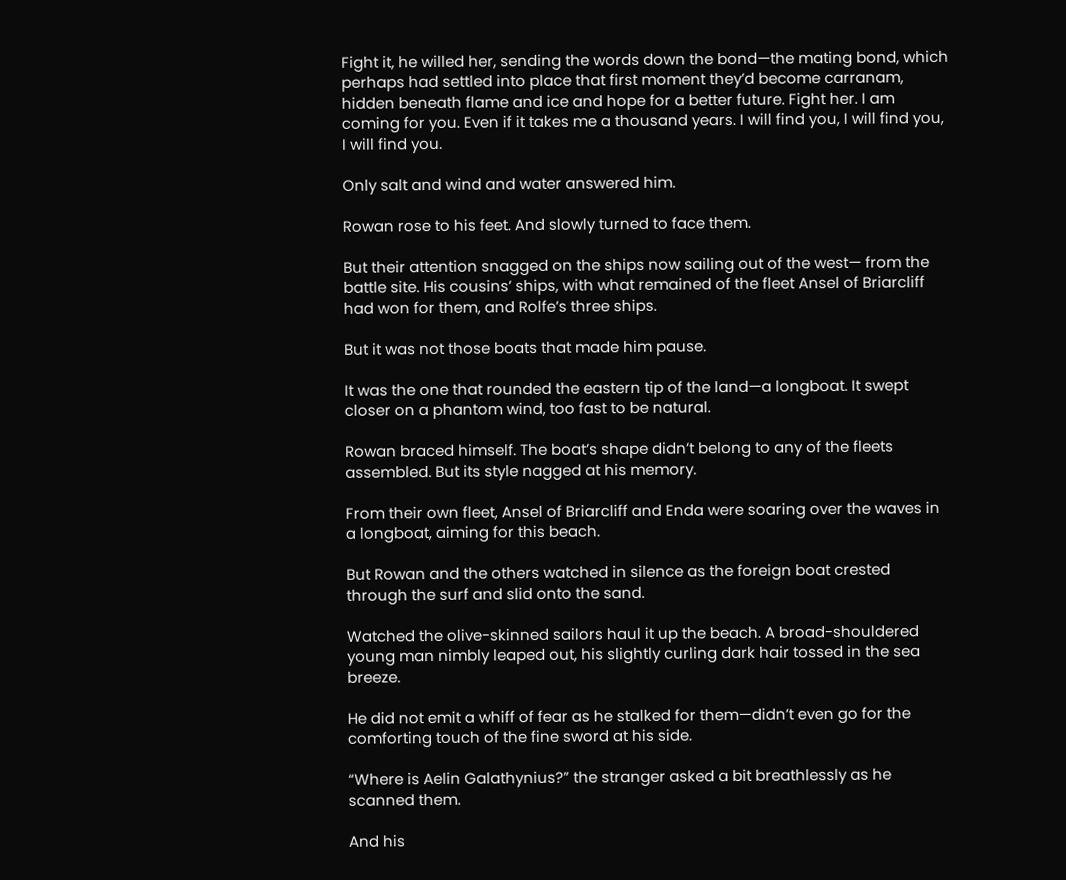Fight it, he willed her, sending the words down the bond—the mating bond, which perhaps had settled into place that first moment they’d become carranam, hidden beneath flame and ice and hope for a better future. Fight her. I am coming for you. Even if it takes me a thousand years. I will find you, I will find you, I will find you.

Only salt and wind and water answered him.

Rowan rose to his feet. And slowly turned to face them.

But their attention snagged on the ships now sailing out of the west— from the battle site. His cousins’ ships, with what remained of the fleet Ansel of Briarcliff had won for them, and Rolfe’s three ships.

But it was not those boats that made him pause.

It was the one that rounded the eastern tip of the land—a longboat. It swept closer on a phantom wind, too fast to be natural.

Rowan braced himself. The boat’s shape didn’t belong to any of the fleets assembled. But its style nagged at his memory.

From their own fleet, Ansel of Briarcliff and Enda were soaring over the waves in a longboat, aiming for this beach.

But Rowan and the others watched in silence as the foreign boat crested through the surf and slid onto the sand.

Watched the olive-skinned sailors haul it up the beach. A broad-shouldered young man nimbly leaped out, his slightly curling dark hair tossed in the sea breeze.

He did not emit a whiff of fear as he stalked for them—didn’t even go for the comforting touch of the fine sword at his side.

“Where is Aelin Galathynius?” the stranger asked a bit breathlessly as he scanned them.

And his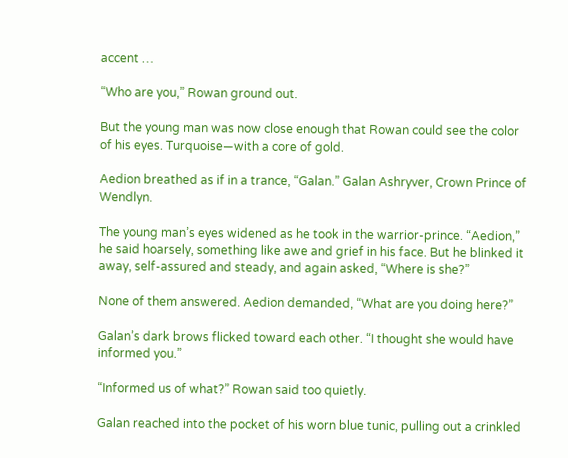accent …

“Who are you,” Rowan ground out.

But the young man was now close enough that Rowan could see the color of his eyes. Turquoise—with a core of gold.

Aedion breathed as if in a trance, “Galan.” Galan Ashryver, Crown Prince of Wendlyn.

The young man’s eyes widened as he took in the warrior-prince. “Aedion,” he said hoarsely, something like awe and grief in his face. But he blinked it away, self-assured and steady, and again asked, “Where is she?”

None of them answered. Aedion demanded, “What are you doing here?”

Galan’s dark brows flicked toward each other. “I thought she would have informed you.”

“Informed us of what?” Rowan said too quietly.

Galan reached into the pocket of his worn blue tunic, pulling out a crinkled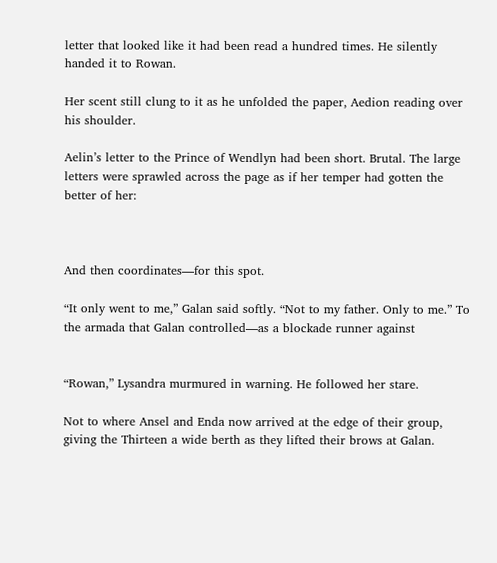letter that looked like it had been read a hundred times. He silently handed it to Rowan.

Her scent still clung to it as he unfolded the paper, Aedion reading over his shoulder.

Aelin’s letter to the Prince of Wendlyn had been short. Brutal. The large letters were sprawled across the page as if her temper had gotten the better of her:



And then coordinates—for this spot.

“It only went to me,” Galan said softly. “Not to my father. Only to me.” To the armada that Galan controlled—as a blockade runner against


“Rowan,” Lysandra murmured in warning. He followed her stare.

Not to where Ansel and Enda now arrived at the edge of their group, giving the Thirteen a wide berth as they lifted their brows at Galan.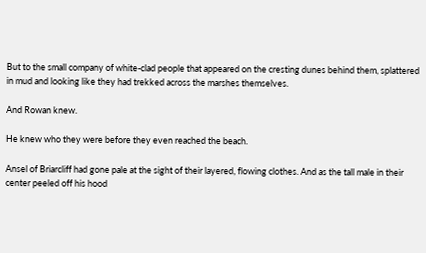But to the small company of white-clad people that appeared on the cresting dunes behind them, splattered in mud and looking like they had trekked across the marshes themselves.

And Rowan knew.

He knew who they were before they even reached the beach.

Ansel of Briarcliff had gone pale at the sight of their layered, flowing clothes. And as the tall male in their center peeled off his hood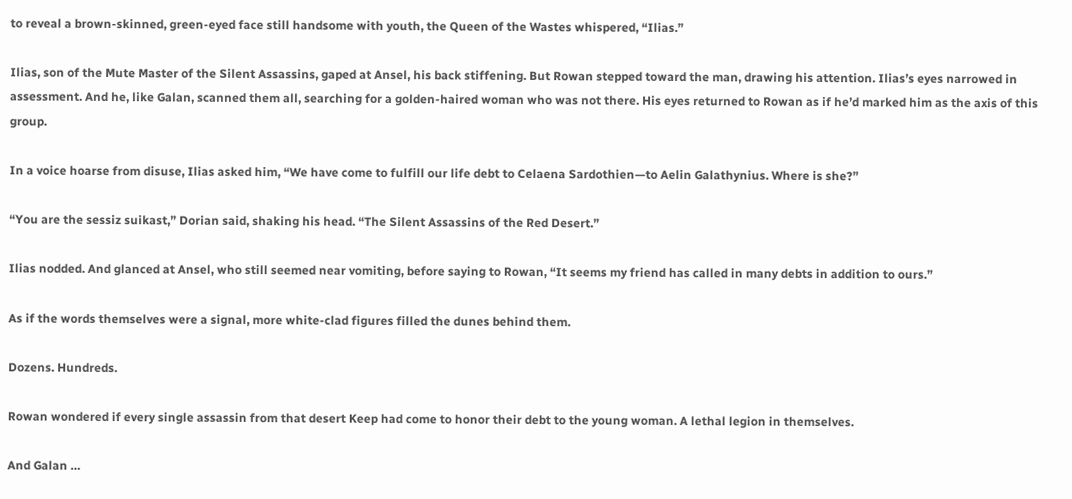to reveal a brown-skinned, green-eyed face still handsome with youth, the Queen of the Wastes whispered, “Ilias.”

Ilias, son of the Mute Master of the Silent Assassins, gaped at Ansel, his back stiffening. But Rowan stepped toward the man, drawing his attention. Ilias’s eyes narrowed in assessment. And he, like Galan, scanned them all, searching for a golden-haired woman who was not there. His eyes returned to Rowan as if he’d marked him as the axis of this group.

In a voice hoarse from disuse, Ilias asked him, “We have come to fulfill our life debt to Celaena Sardothien—to Aelin Galathynius. Where is she?”

“You are the sessiz suikast,” Dorian said, shaking his head. “The Silent Assassins of the Red Desert.”

Ilias nodded. And glanced at Ansel, who still seemed near vomiting, before saying to Rowan, “It seems my friend has called in many debts in addition to ours.”

As if the words themselves were a signal, more white-clad figures filled the dunes behind them.

Dozens. Hundreds.

Rowan wondered if every single assassin from that desert Keep had come to honor their debt to the young woman. A lethal legion in themselves.

And Galan …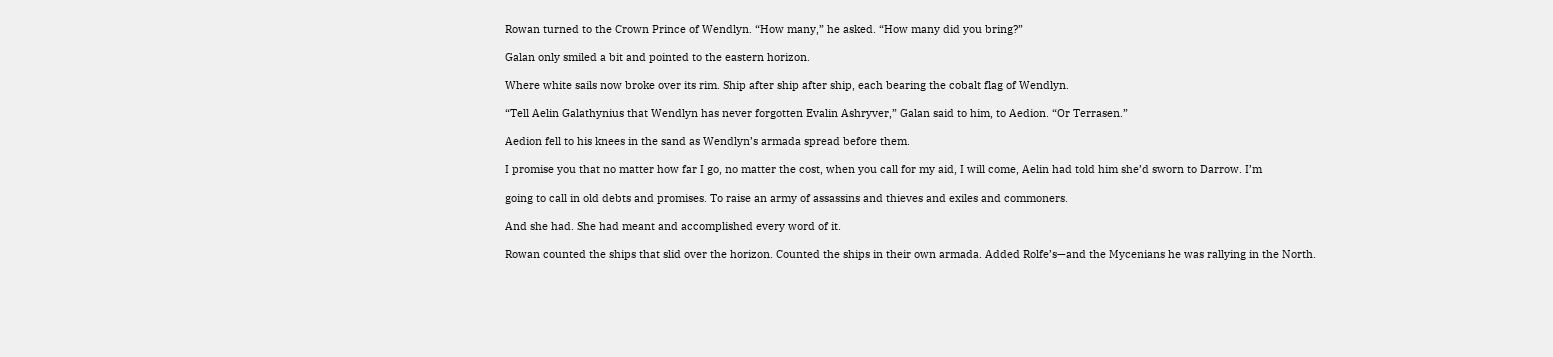Rowan turned to the Crown Prince of Wendlyn. “How many,” he asked. “How many did you bring?”

Galan only smiled a bit and pointed to the eastern horizon.

Where white sails now broke over its rim. Ship after ship after ship, each bearing the cobalt flag of Wendlyn.

“Tell Aelin Galathynius that Wendlyn has never forgotten Evalin Ashryver,” Galan said to him, to Aedion. “Or Terrasen.”

Aedion fell to his knees in the sand as Wendlyn’s armada spread before them.

I promise you that no matter how far I go, no matter the cost, when you call for my aid, I will come, Aelin had told him she’d sworn to Darrow. I’m

going to call in old debts and promises. To raise an army of assassins and thieves and exiles and commoners.

And she had. She had meant and accomplished every word of it.

Rowan counted the ships that slid over the horizon. Counted the ships in their own armada. Added Rolfe’s—and the Mycenians he was rallying in the North.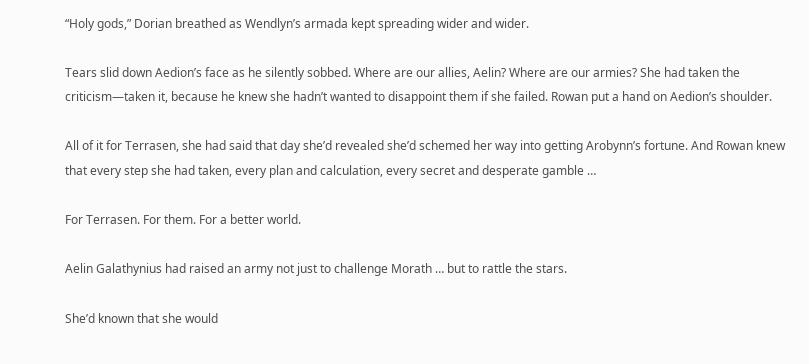“Holy gods,” Dorian breathed as Wendlyn’s armada kept spreading wider and wider.

Tears slid down Aedion’s face as he silently sobbed. Where are our allies, Aelin? Where are our armies? She had taken the criticism—taken it, because he knew she hadn’t wanted to disappoint them if she failed. Rowan put a hand on Aedion’s shoulder.

All of it for Terrasen, she had said that day she’d revealed she’d schemed her way into getting Arobynn’s fortune. And Rowan knew that every step she had taken, every plan and calculation, every secret and desperate gamble …

For Terrasen. For them. For a better world.

Aelin Galathynius had raised an army not just to challenge Morath … but to rattle the stars.

She’d known that she would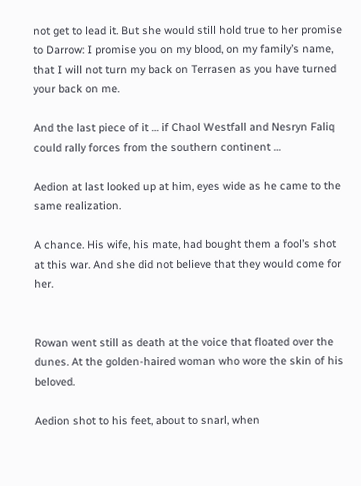not get to lead it. But she would still hold true to her promise to Darrow: I promise you on my blood, on my family’s name, that I will not turn my back on Terrasen as you have turned your back on me.

And the last piece of it … if Chaol Westfall and Nesryn Faliq could rally forces from the southern continent …

Aedion at last looked up at him, eyes wide as he came to the same realization.

A chance. His wife, his mate, had bought them a fool’s shot at this war. And she did not believe that they would come for her.


Rowan went still as death at the voice that floated over the dunes. At the golden-haired woman who wore the skin of his beloved.

Aedion shot to his feet, about to snarl, when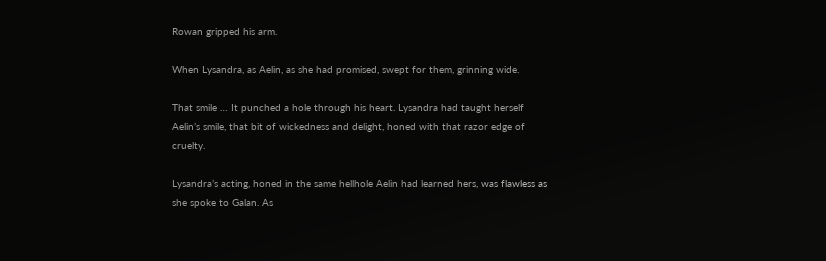Rowan gripped his arm.

When Lysandra, as Aelin, as she had promised, swept for them, grinning wide.

That smile … It punched a hole through his heart. Lysandra had taught herself Aelin’s smile, that bit of wickedness and delight, honed with that razor edge of cruelty.

Lysandra’s acting, honed in the same hellhole Aelin had learned hers, was flawless as she spoke to Galan. As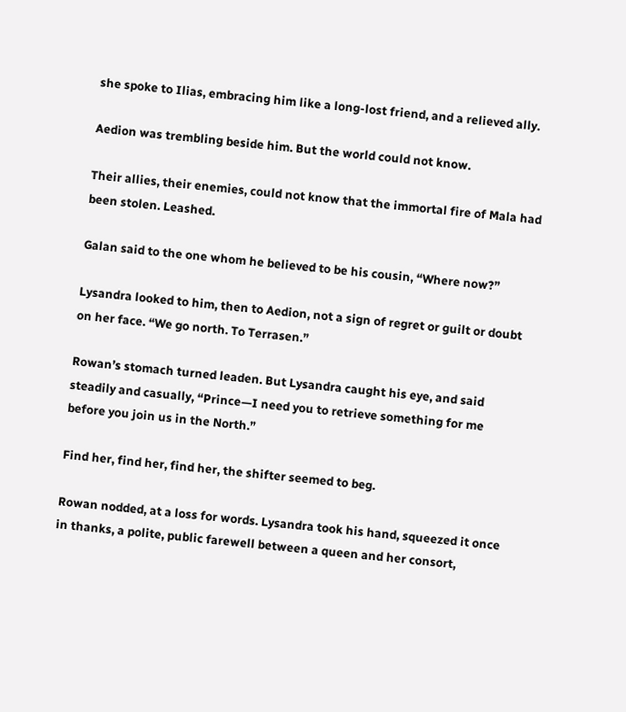she spoke to Ilias, embracing him like a long-lost friend, and a relieved ally.

Aedion was trembling beside him. But the world could not know.

Their allies, their enemies, could not know that the immortal fire of Mala had been stolen. Leashed.

Galan said to the one whom he believed to be his cousin, “Where now?”

Lysandra looked to him, then to Aedion, not a sign of regret or guilt or doubt on her face. “We go north. To Terrasen.”

Rowan’s stomach turned leaden. But Lysandra caught his eye, and said steadily and casually, “Prince—I need you to retrieve something for me before you join us in the North.”

Find her, find her, find her, the shifter seemed to beg.

Rowan nodded, at a loss for words. Lysandra took his hand, squeezed it once in thanks, a polite, public farewell between a queen and her consort,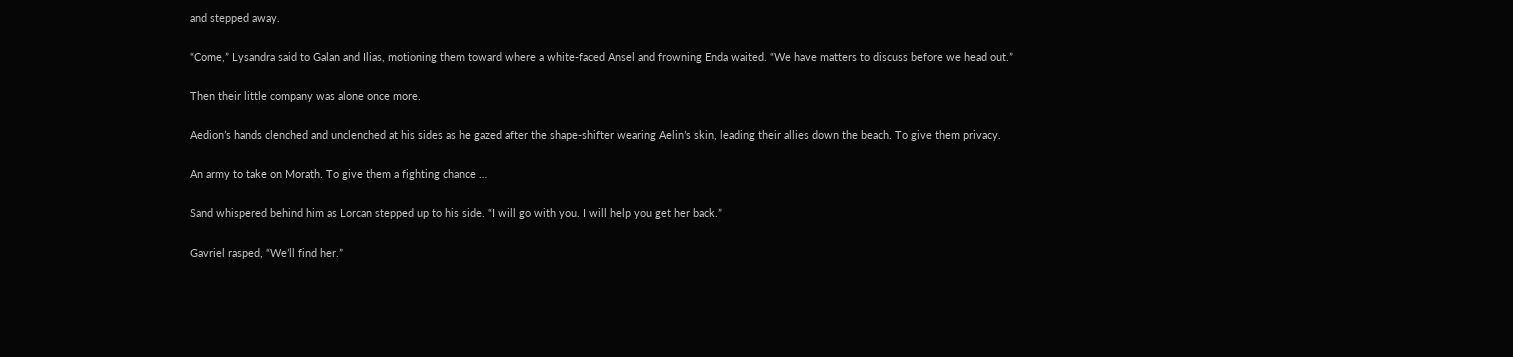and stepped away.

“Come,” Lysandra said to Galan and Ilias, motioning them toward where a white-faced Ansel and frowning Enda waited. “We have matters to discuss before we head out.”

Then their little company was alone once more.

Aedion’s hands clenched and unclenched at his sides as he gazed after the shape-shifter wearing Aelin’s skin, leading their allies down the beach. To give them privacy.

An army to take on Morath. To give them a fighting chance …

Sand whispered behind him as Lorcan stepped up to his side. “I will go with you. I will help you get her back.”

Gavriel rasped, “We’ll find her.”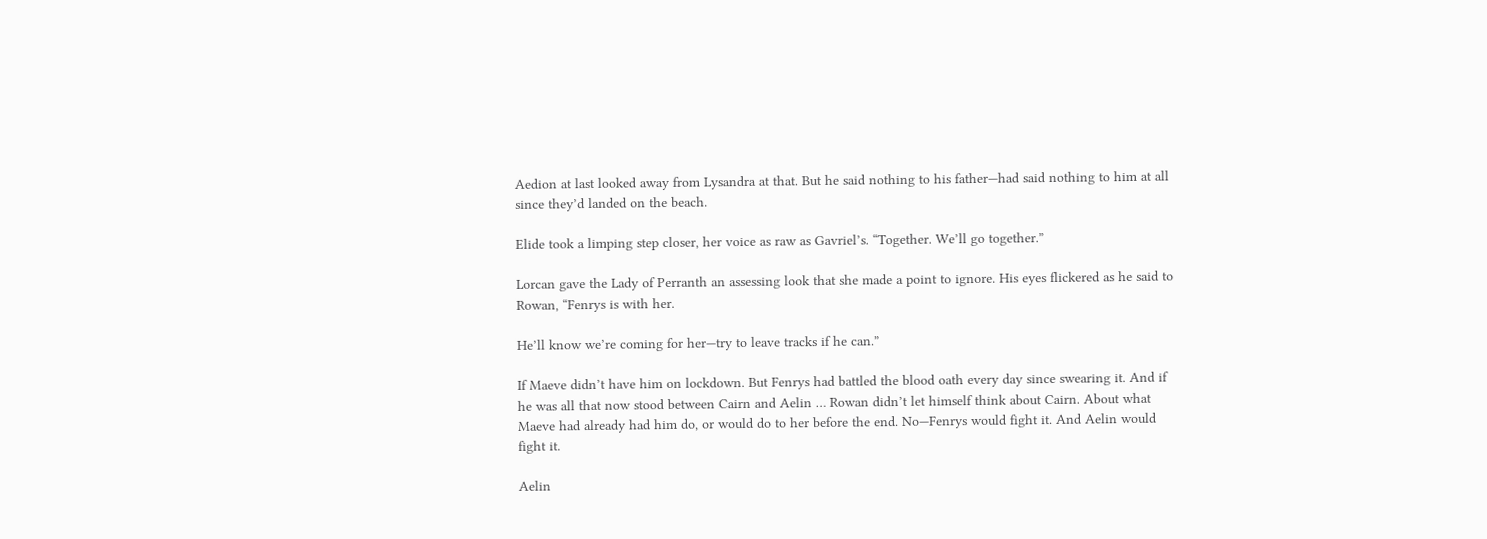Aedion at last looked away from Lysandra at that. But he said nothing to his father—had said nothing to him at all since they’d landed on the beach.

Elide took a limping step closer, her voice as raw as Gavriel’s. “Together. We’ll go together.”

Lorcan gave the Lady of Perranth an assessing look that she made a point to ignore. His eyes flickered as he said to Rowan, “Fenrys is with her.

He’ll know we’re coming for her—try to leave tracks if he can.”

If Maeve didn’t have him on lockdown. But Fenrys had battled the blood oath every day since swearing it. And if he was all that now stood between Cairn and Aelin … Rowan didn’t let himself think about Cairn. About what Maeve had already had him do, or would do to her before the end. No—Fenrys would fight it. And Aelin would fight it.

Aelin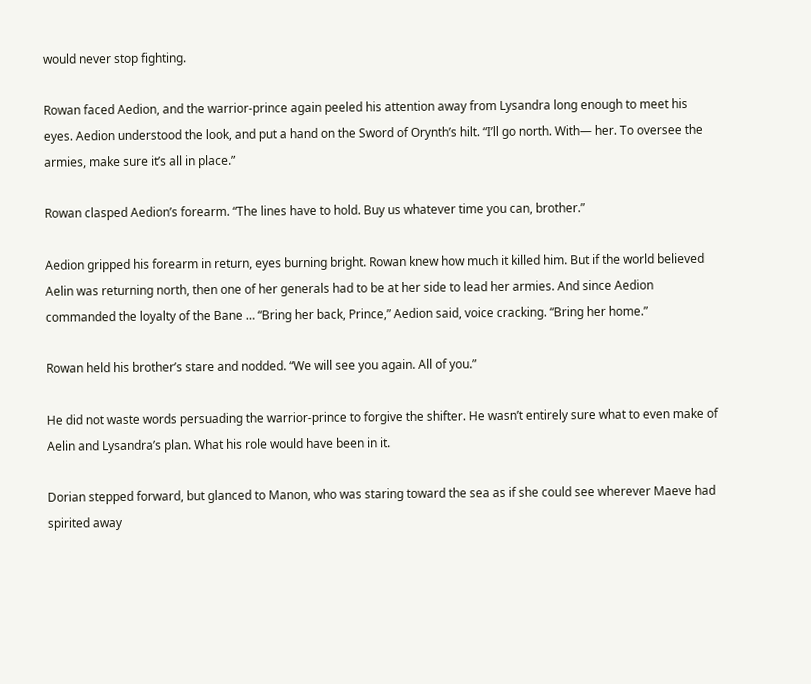would never stop fighting.

Rowan faced Aedion, and the warrior-prince again peeled his attention away from Lysandra long enough to meet his eyes. Aedion understood the look, and put a hand on the Sword of Orynth’s hilt. “I’ll go north. With— her. To oversee the armies, make sure it’s all in place.”

Rowan clasped Aedion’s forearm. “The lines have to hold. Buy us whatever time you can, brother.”

Aedion gripped his forearm in return, eyes burning bright. Rowan knew how much it killed him. But if the world believed Aelin was returning north, then one of her generals had to be at her side to lead her armies. And since Aedion commanded the loyalty of the Bane … “Bring her back, Prince,” Aedion said, voice cracking. “Bring her home.”

Rowan held his brother’s stare and nodded. “We will see you again. All of you.”

He did not waste words persuading the warrior-prince to forgive the shifter. He wasn’t entirely sure what to even make of Aelin and Lysandra’s plan. What his role would have been in it.

Dorian stepped forward, but glanced to Manon, who was staring toward the sea as if she could see wherever Maeve had spirited away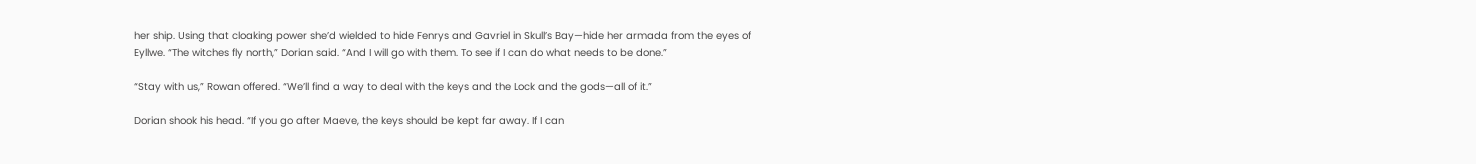her ship. Using that cloaking power she’d wielded to hide Fenrys and Gavriel in Skull’s Bay—hide her armada from the eyes of Eyllwe. “The witches fly north,” Dorian said. “And I will go with them. To see if I can do what needs to be done.”

“Stay with us,” Rowan offered. “We’ll find a way to deal with the keys and the Lock and the gods—all of it.”

Dorian shook his head. “If you go after Maeve, the keys should be kept far away. If I can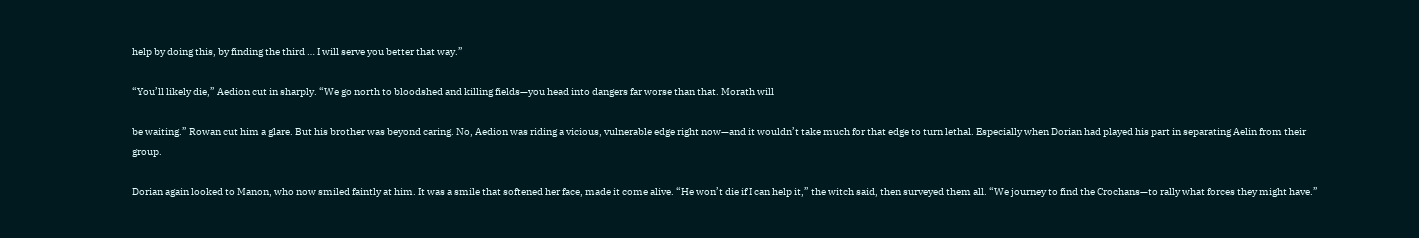help by doing this, by finding the third … I will serve you better that way.”

“You’ll likely die,” Aedion cut in sharply. “We go north to bloodshed and killing fields—you head into dangers far worse than that. Morath will

be waiting.” Rowan cut him a glare. But his brother was beyond caring. No, Aedion was riding a vicious, vulnerable edge right now—and it wouldn’t take much for that edge to turn lethal. Especially when Dorian had played his part in separating Aelin from their group.

Dorian again looked to Manon, who now smiled faintly at him. It was a smile that softened her face, made it come alive. “He won’t die if I can help it,” the witch said, then surveyed them all. “We journey to find the Crochans—to rally what forces they might have.”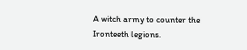A witch army to counter the Ironteeth legions.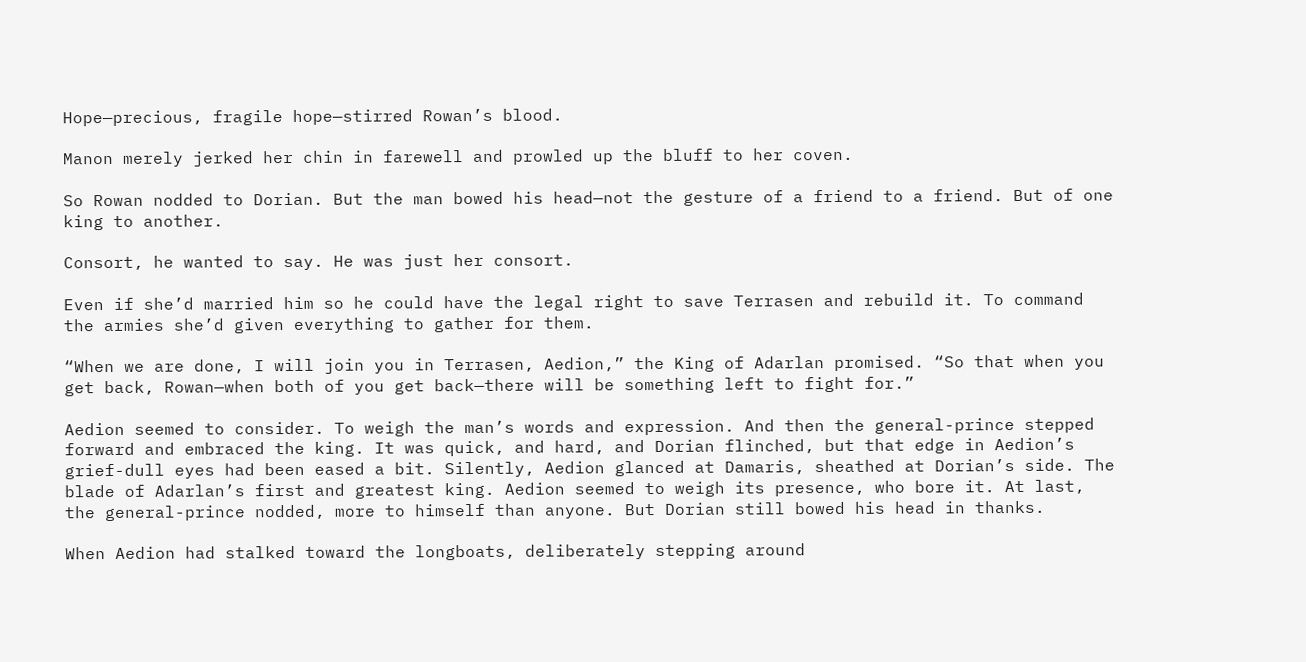Hope—precious, fragile hope—stirred Rowan’s blood.

Manon merely jerked her chin in farewell and prowled up the bluff to her coven.

So Rowan nodded to Dorian. But the man bowed his head—not the gesture of a friend to a friend. But of one king to another.

Consort, he wanted to say. He was just her consort.

Even if she’d married him so he could have the legal right to save Terrasen and rebuild it. To command the armies she’d given everything to gather for them.

“When we are done, I will join you in Terrasen, Aedion,” the King of Adarlan promised. “So that when you get back, Rowan—when both of you get back—there will be something left to fight for.”

Aedion seemed to consider. To weigh the man’s words and expression. And then the general-prince stepped forward and embraced the king. It was quick, and hard, and Dorian flinched, but that edge in Aedion’s grief-dull eyes had been eased a bit. Silently, Aedion glanced at Damaris, sheathed at Dorian’s side. The blade of Adarlan’s first and greatest king. Aedion seemed to weigh its presence, who bore it. At last, the general-prince nodded, more to himself than anyone. But Dorian still bowed his head in thanks.

When Aedion had stalked toward the longboats, deliberately stepping around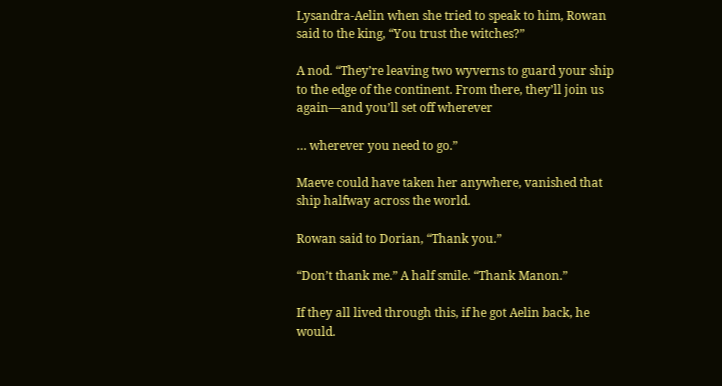Lysandra-Aelin when she tried to speak to him, Rowan said to the king, “You trust the witches?”

A nod. “They’re leaving two wyverns to guard your ship to the edge of the continent. From there, they’ll join us again—and you’ll set off wherever

… wherever you need to go.”

Maeve could have taken her anywhere, vanished that ship halfway across the world.

Rowan said to Dorian, “Thank you.”

“Don’t thank me.” A half smile. “Thank Manon.”

If they all lived through this, if he got Aelin back, he would.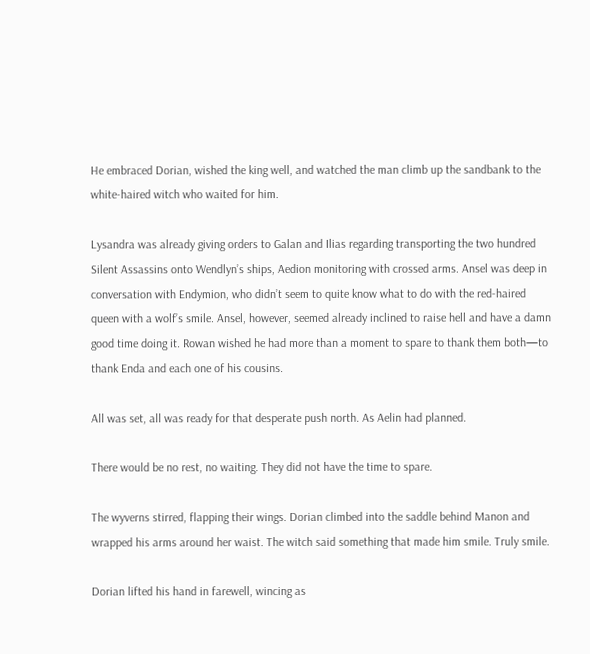He embraced Dorian, wished the king well, and watched the man climb up the sandbank to the white-haired witch who waited for him.

Lysandra was already giving orders to Galan and Ilias regarding transporting the two hundred Silent Assassins onto Wendlyn’s ships, Aedion monitoring with crossed arms. Ansel was deep in conversation with Endymion, who didn’t seem to quite know what to do with the red-haired queen with a wolf’s smile. Ansel, however, seemed already inclined to raise hell and have a damn good time doing it. Rowan wished he had more than a moment to spare to thank them both—to thank Enda and each one of his cousins.

All was set, all was ready for that desperate push north. As Aelin had planned.

There would be no rest, no waiting. They did not have the time to spare.

The wyverns stirred, flapping their wings. Dorian climbed into the saddle behind Manon and wrapped his arms around her waist. The witch said something that made him smile. Truly smile.

Dorian lifted his hand in farewell, wincing as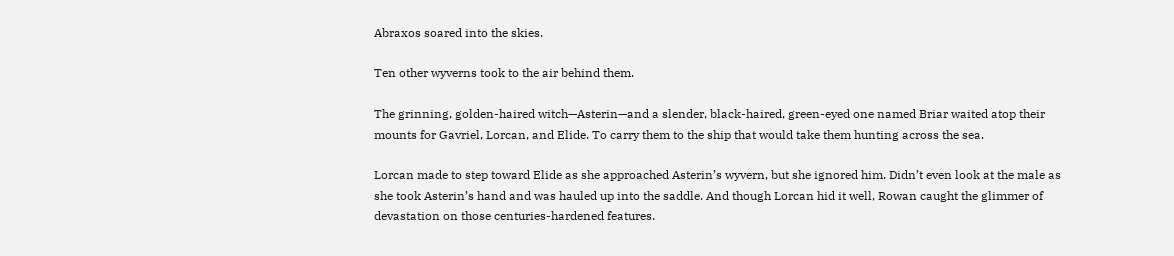Abraxos soared into the skies.

Ten other wyverns took to the air behind them.

The grinning, golden-haired witch—Asterin—and a slender, black-haired, green-eyed one named Briar waited atop their mounts for Gavriel, Lorcan, and Elide. To carry them to the ship that would take them hunting across the sea.

Lorcan made to step toward Elide as she approached Asterin’s wyvern, but she ignored him. Didn’t even look at the male as she took Asterin’s hand and was hauled up into the saddle. And though Lorcan hid it well, Rowan caught the glimmer of devastation on those centuries-hardened features.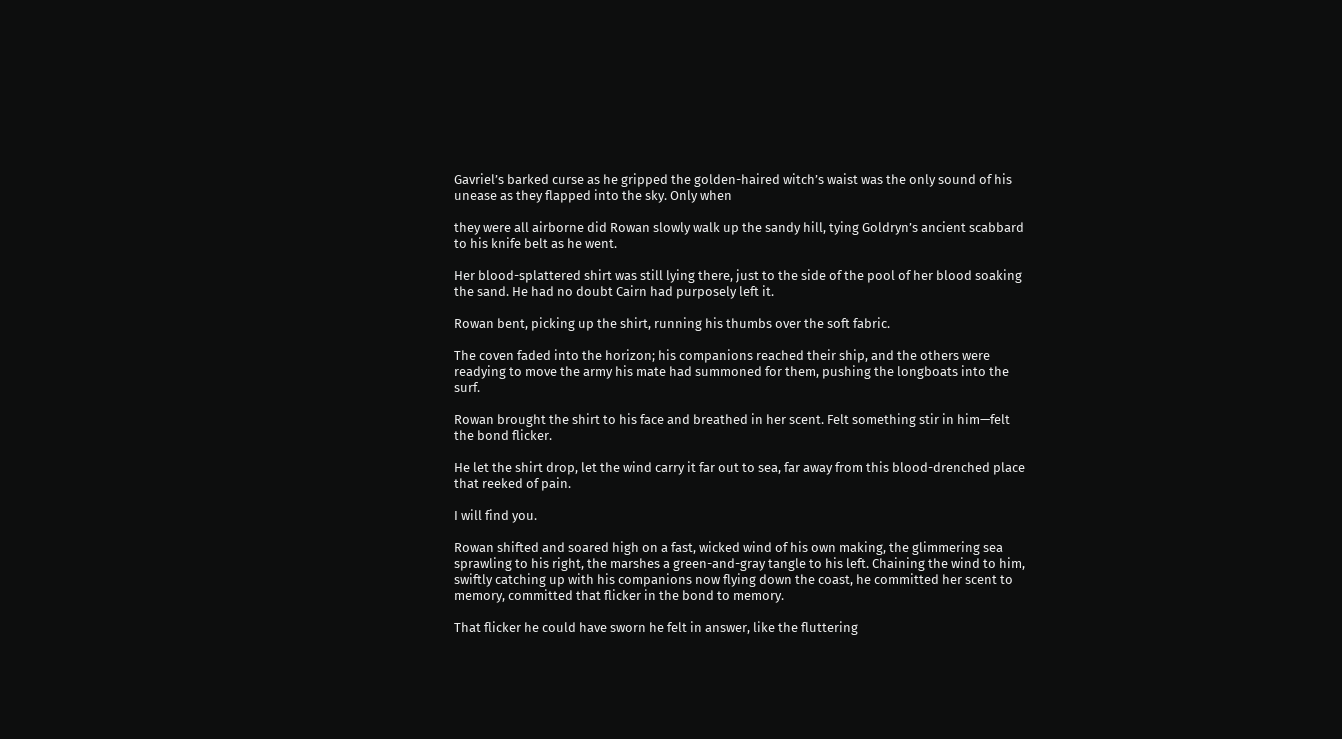Gavriel’s barked curse as he gripped the golden-haired witch’s waist was the only sound of his unease as they flapped into the sky. Only when

they were all airborne did Rowan slowly walk up the sandy hill, tying Goldryn’s ancient scabbard to his knife belt as he went.

Her blood-splattered shirt was still lying there, just to the side of the pool of her blood soaking the sand. He had no doubt Cairn had purposely left it.

Rowan bent, picking up the shirt, running his thumbs over the soft fabric.

The coven faded into the horizon; his companions reached their ship, and the others were readying to move the army his mate had summoned for them, pushing the longboats into the surf.

Rowan brought the shirt to his face and breathed in her scent. Felt something stir in him—felt the bond flicker.

He let the shirt drop, let the wind carry it far out to sea, far away from this blood-drenched place that reeked of pain.

I will find you.

Rowan shifted and soared high on a fast, wicked wind of his own making, the glimmering sea sprawling to his right, the marshes a green-and-gray tangle to his left. Chaining the wind to him, swiftly catching up with his companions now flying down the coast, he committed her scent to memory, committed that flicker in the bond to memory.

That flicker he could have sworn he felt in answer, like the fluttering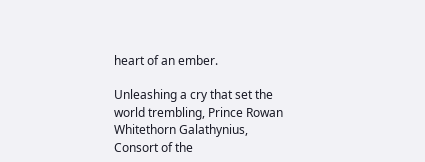heart of an ember.

Unleashing a cry that set the world trembling, Prince Rowan Whitethorn Galathynius, Consort of the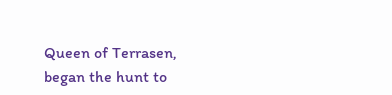Queen of Terrasen, began the hunt to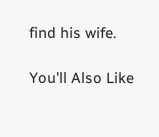find his wife.

You'll Also Like